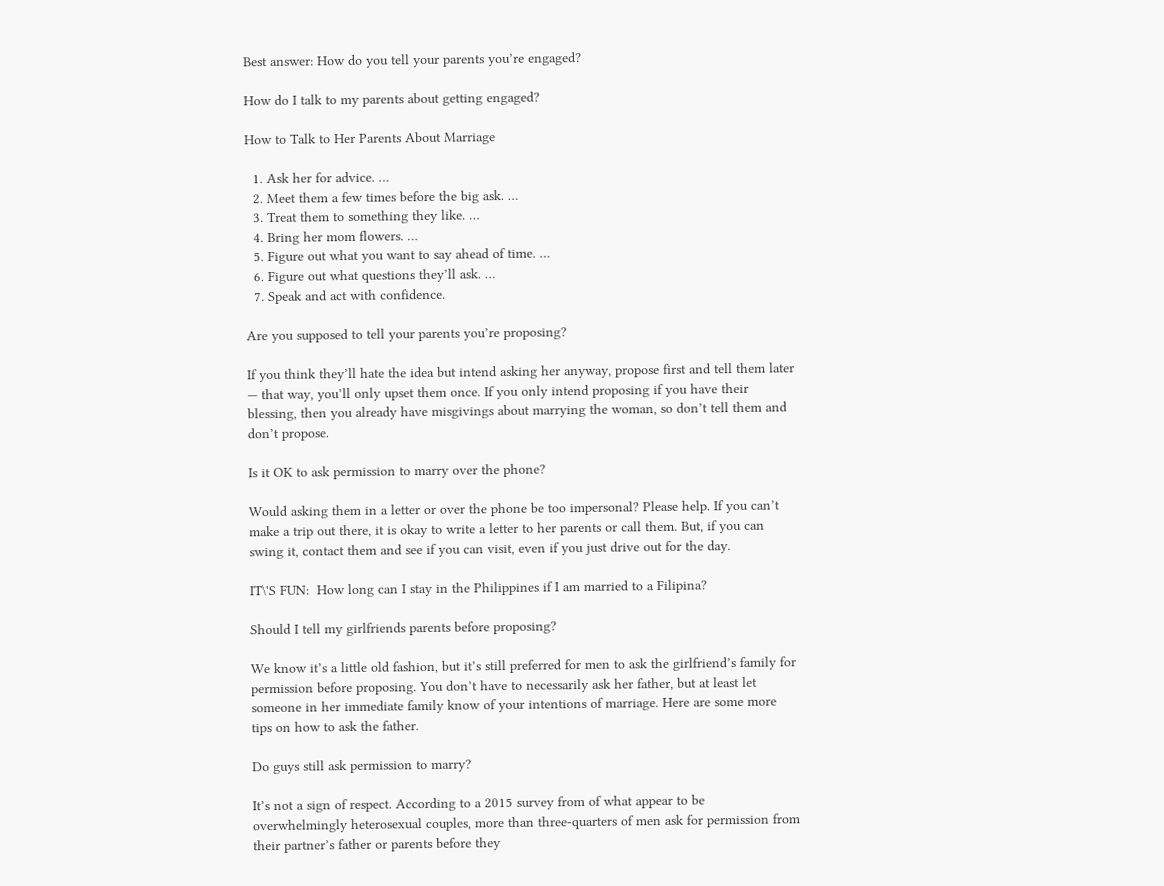Best answer: How do you tell your parents you’re engaged?

How do I talk to my parents about getting engaged?

How to Talk to Her Parents About Marriage

  1. Ask her for advice. …
  2. Meet them a few times before the big ask. …
  3. Treat them to something they like. …
  4. Bring her mom flowers. …
  5. Figure out what you want to say ahead of time. …
  6. Figure out what questions they’ll ask. …
  7. Speak and act with confidence.

Are you supposed to tell your parents you’re proposing?

If you think they’ll hate the idea but intend asking her anyway, propose first and tell them later — that way, you’ll only upset them once. If you only intend proposing if you have their blessing, then you already have misgivings about marrying the woman, so don’t tell them and don’t propose.

Is it OK to ask permission to marry over the phone?

Would asking them in a letter or over the phone be too impersonal? Please help. If you can’t make a trip out there, it is okay to write a letter to her parents or call them. But, if you can swing it, contact them and see if you can visit, even if you just drive out for the day.

IT\'S FUN:  How long can I stay in the Philippines if I am married to a Filipina?

Should I tell my girlfriends parents before proposing?

We know it’s a little old fashion, but it’s still preferred for men to ask the girlfriend’s family for permission before proposing. You don’t have to necessarily ask her father, but at least let someone in her immediate family know of your intentions of marriage. Here are some more tips on how to ask the father.

Do guys still ask permission to marry?

It’s not a sign of respect. According to a 2015 survey from of what appear to be overwhelmingly heterosexual couples, more than three-quarters of men ask for permission from their partner’s father or parents before they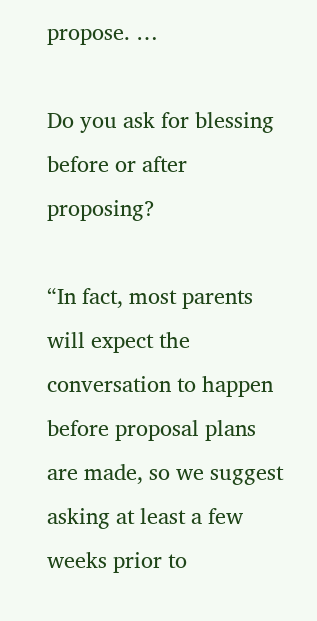propose. …

Do you ask for blessing before or after proposing?

“In fact, most parents will expect the conversation to happen before proposal plans are made, so we suggest asking at least a few weeks prior to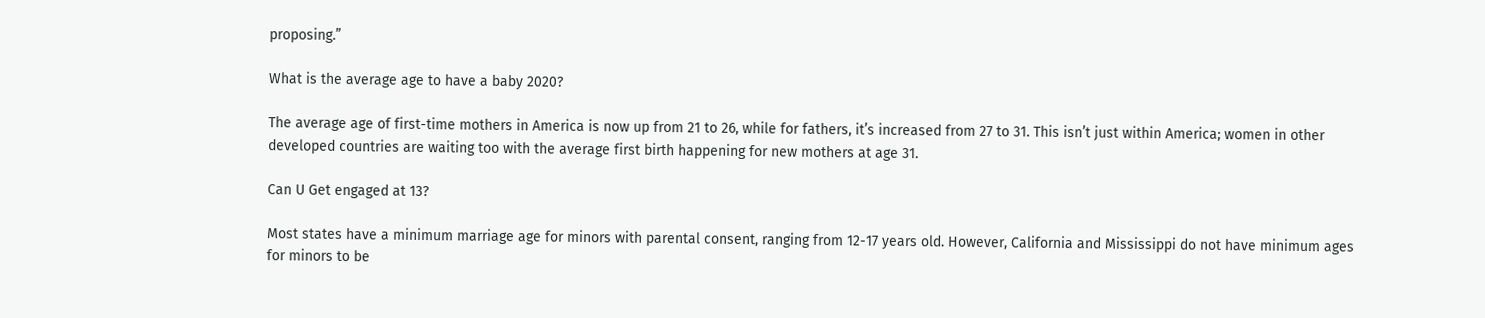proposing.”

What is the average age to have a baby 2020?

The average age of first-time mothers in America is now up from 21 to 26, while for fathers, it’s increased from 27 to 31. This isn’t just within America; women in other developed countries are waiting too with the average first birth happening for new mothers at age 31.

Can U Get engaged at 13?

Most states have a minimum marriage age for minors with parental consent, ranging from 12-17 years old. However, California and Mississippi do not have minimum ages for minors to be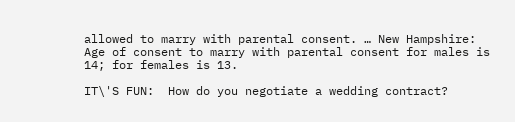allowed to marry with parental consent. … New Hampshire: Age of consent to marry with parental consent for males is 14; for females is 13.

IT\'S FUN:  How do you negotiate a wedding contract?